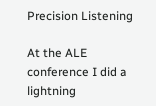Precision Listening

At the ALE conference I did a lightning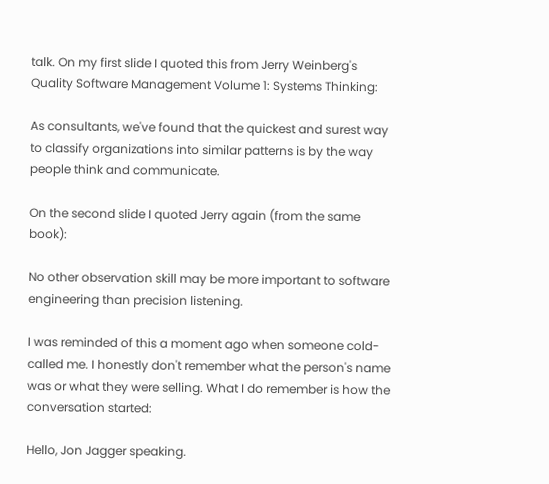talk. On my first slide I quoted this from Jerry Weinberg's Quality Software Management Volume 1: Systems Thinking:

As consultants, we've found that the quickest and surest way to classify organizations into similar patterns is by the way people think and communicate.

On the second slide I quoted Jerry again (from the same book):

No other observation skill may be more important to software engineering than precision listening.

I was reminded of this a moment ago when someone cold-called me. I honestly don't remember what the person's name was or what they were selling. What I do remember is how the conversation started:

Hello, Jon Jagger speaking.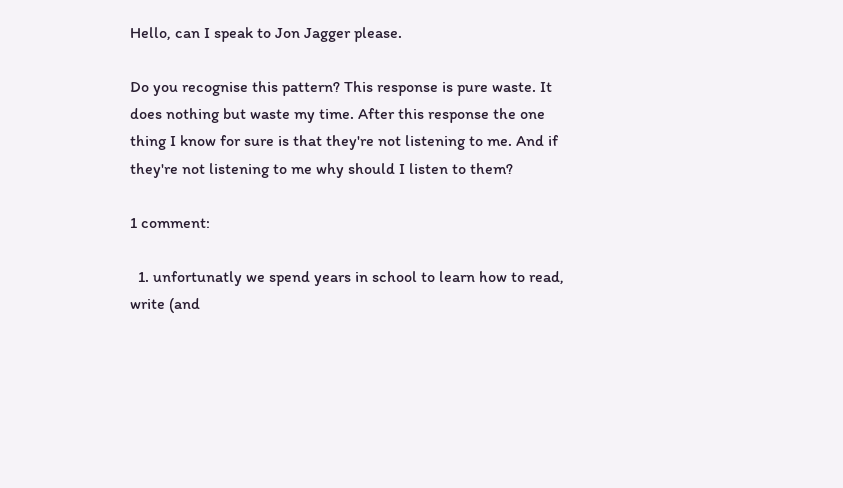Hello, can I speak to Jon Jagger please.

Do you recognise this pattern? This response is pure waste. It does nothing but waste my time. After this response the one thing I know for sure is that they're not listening to me. And if they're not listening to me why should I listen to them?

1 comment:

  1. unfortunatly we spend years in school to learn how to read, write (and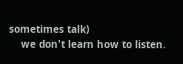sometimes talk)
    we don't learn how to listen.